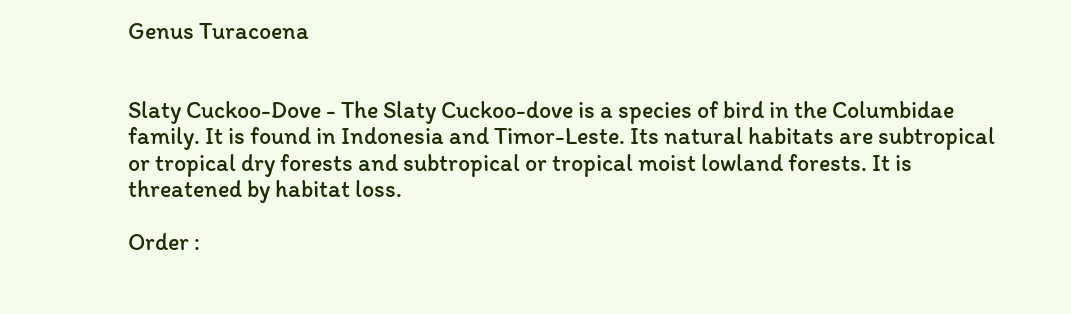Genus Turacoena


Slaty Cuckoo-Dove - The Slaty Cuckoo-dove is a species of bird in the Columbidae family. It is found in Indonesia and Timor-Leste. Its natural habitats are subtropical or tropical dry forests and subtropical or tropical moist lowland forests. It is threatened by habitat loss.

Order :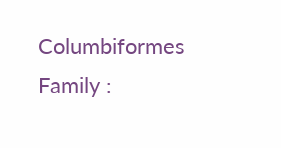Columbiformes
Family :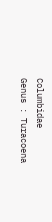Columbidae
Genus : Turacoena